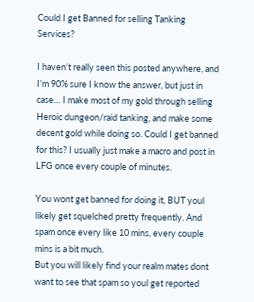Could I get Banned for selling Tanking Services?

I haven’t really seen this posted anywhere, and I’m 90% sure I know the answer, but just in case… I make most of my gold through selling Heroic dungeon/raid tanking, and make some decent gold while doing so. Could I get banned for this? I usually just make a macro and post in LFG once every couple of minutes.

You wont get banned for doing it, BUT youl likely get squelched pretty frequently. And spam once every like 10 mins, every couple mins is a bit much.
But you will likely find your realm mates dont want to see that spam so youl get reported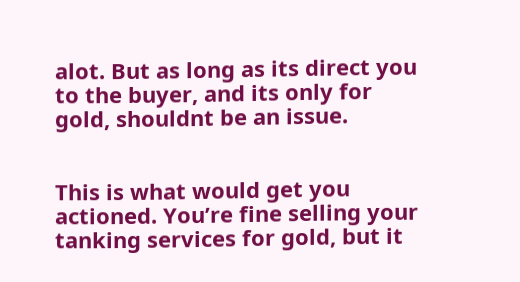alot. But as long as its direct you to the buyer, and its only for gold, shouldnt be an issue.


This is what would get you actioned. You’re fine selling your tanking services for gold, but it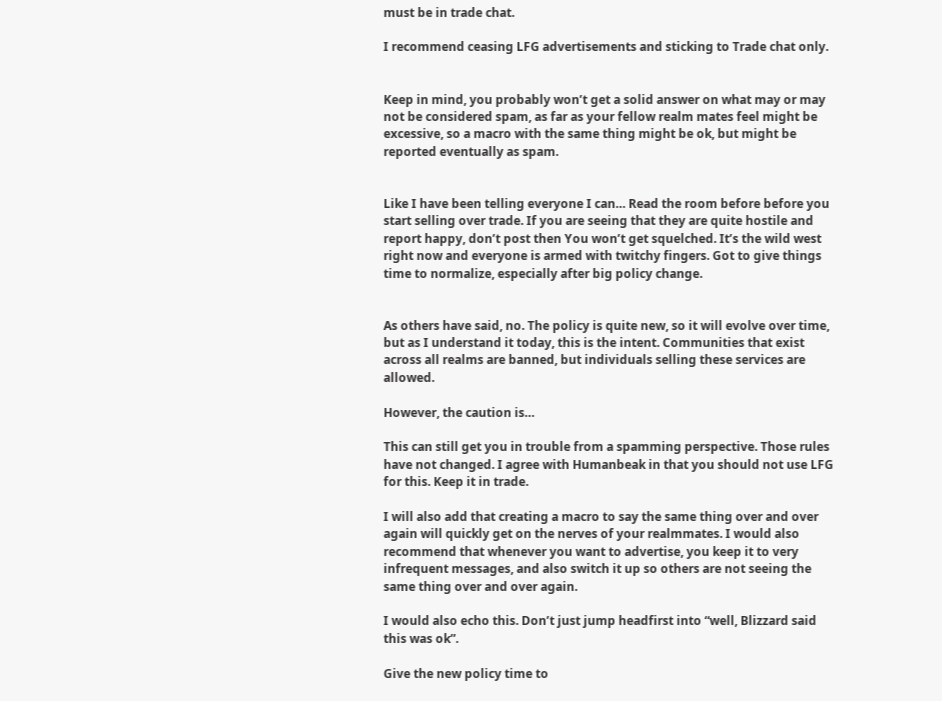must be in trade chat.

I recommend ceasing LFG advertisements and sticking to Trade chat only.


Keep in mind, you probably won’t get a solid answer on what may or may not be considered spam, as far as your fellow realm mates feel might be excessive, so a macro with the same thing might be ok, but might be reported eventually as spam.


Like I have been telling everyone I can… Read the room before before you start selling over trade. If you are seeing that they are quite hostile and report happy, don’t post then You won’t get squelched. It’s the wild west right now and everyone is armed with twitchy fingers. Got to give things time to normalize, especially after big policy change.


As others have said, no. The policy is quite new, so it will evolve over time, but as I understand it today, this is the intent. Communities that exist across all realms are banned, but individuals selling these services are allowed.

However, the caution is…

This can still get you in trouble from a spamming perspective. Those rules have not changed. I agree with Humanbeak in that you should not use LFG for this. Keep it in trade.

I will also add that creating a macro to say the same thing over and over again will quickly get on the nerves of your realmmates. I would also recommend that whenever you want to advertise, you keep it to very infrequent messages, and also switch it up so others are not seeing the same thing over and over again.

I would also echo this. Don’t just jump headfirst into “well, Blizzard said this was ok”.

Give the new policy time to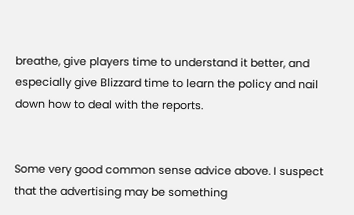breathe, give players time to understand it better, and especially give Blizzard time to learn the policy and nail down how to deal with the reports.


Some very good common sense advice above. I suspect that the advertising may be something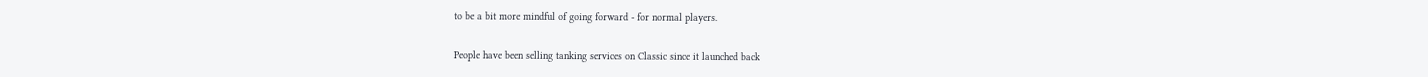to be a bit more mindful of going forward - for normal players.


People have been selling tanking services on Classic since it launched back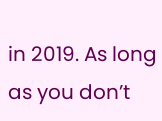in 2019. As long as you don’t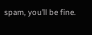spam, you’ll be fine.